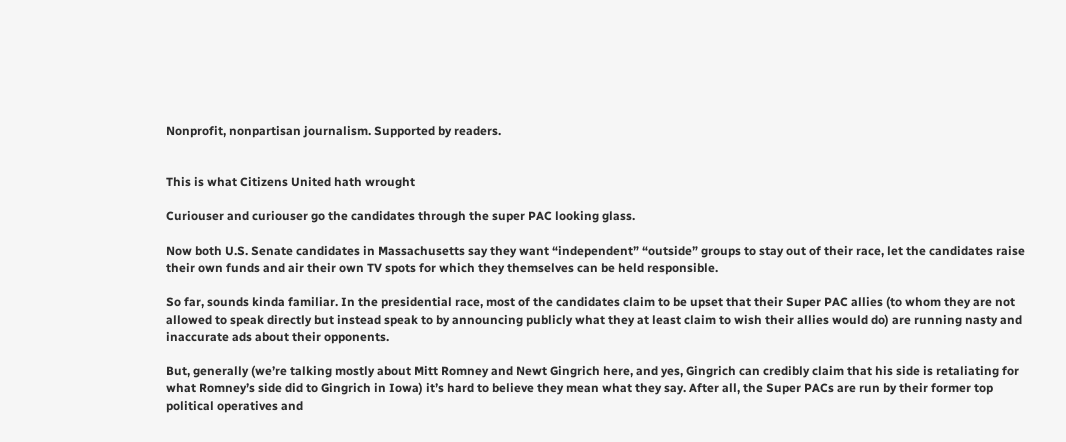Nonprofit, nonpartisan journalism. Supported by readers.


This is what Citizens United hath wrought

Curiouser and curiouser go the candidates through the super PAC looking glass.

Now both U.S. Senate candidates in Massachusetts say they want “independent” “outside” groups to stay out of their race, let the candidates raise their own funds and air their own TV spots for which they themselves can be held responsible.

So far, sounds kinda familiar. In the presidential race, most of the candidates claim to be upset that their Super PAC allies (to whom they are not allowed to speak directly but instead speak to by announcing publicly what they at least claim to wish their allies would do) are running nasty and inaccurate ads about their opponents.

But, generally (we’re talking mostly about Mitt Romney and Newt Gingrich here, and yes, Gingrich can credibly claim that his side is retaliating for what Romney’s side did to Gingrich in Iowa) it’s hard to believe they mean what they say. After all, the Super PACs are run by their former top political operatives and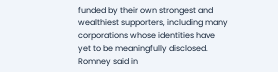funded by their own strongest and wealthiest supporters, including many corporations whose identities have yet to be meaningfully disclosed. Romney said in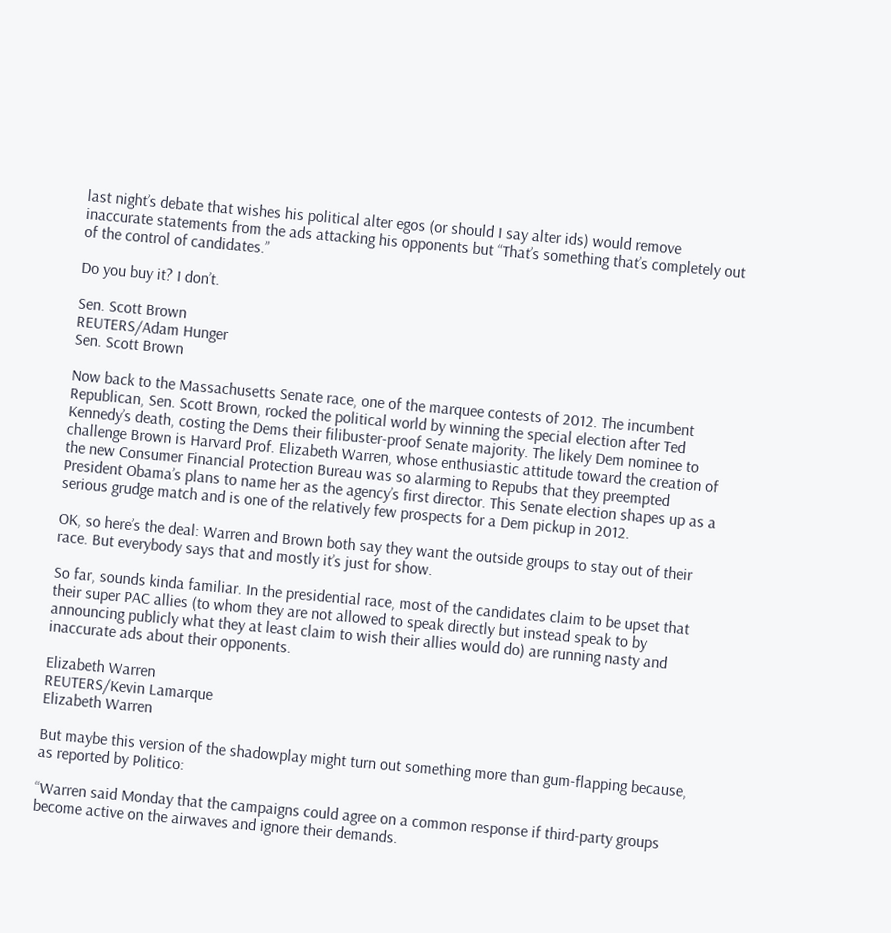last night’s debate that wishes his political alter egos (or should I say alter ids) would remove inaccurate statements from the ads attacking his opponents but “That’s something that’s completely out of the control of candidates.”

Do you buy it? I don’t.

Sen. Scott Brown
REUTERS/Adam Hunger
Sen. Scott Brown

Now back to the Massachusetts Senate race, one of the marquee contests of 2012. The incumbent Republican, Sen. Scott Brown, rocked the political world by winning the special election after Ted Kennedy’s death, costing the Dems their filibuster-proof Senate majority. The likely Dem nominee to challenge Brown is Harvard Prof. Elizabeth Warren, whose enthusiastic attitude toward the creation of the new Consumer Financial Protection Bureau was so alarming to Repubs that they preempted President Obama’s plans to name her as the agency’s first director. This Senate election shapes up as a serious grudge match and is one of the relatively few prospects for a Dem pickup in 2012.

OK, so here’s the deal: Warren and Brown both say they want the outside groups to stay out of their race. But everybody says that and mostly it’s just for show.

So far, sounds kinda familiar. In the presidential race, most of the candidates claim to be upset that their super PAC allies (to whom they are not allowed to speak directly but instead speak to by announcing publicly what they at least claim to wish their allies would do) are running nasty and inaccurate ads about their opponents.

Elizabeth Warren
REUTERS/Kevin Lamarque
Elizabeth Warren

But maybe this version of the shadowplay might turn out something more than gum-flapping because, as reported by Politico:

“Warren said Monday that the campaigns could agree on a common response if third-party groups become active on the airwaves and ignore their demands.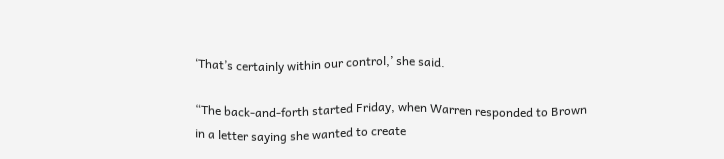‘That’s certainly within our control,’ she said.

“The back-and-forth started Friday, when Warren responded to Brown in a letter saying she wanted to create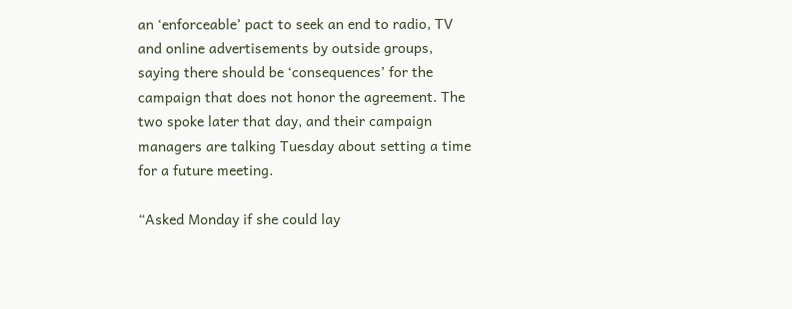an ‘enforceable’ pact to seek an end to radio, TV and online advertisements by outside groups, saying there should be ‘consequences’ for the campaign that does not honor the agreement. The two spoke later that day, and their campaign managers are talking Tuesday about setting a time for a future meeting.

“Asked Monday if she could lay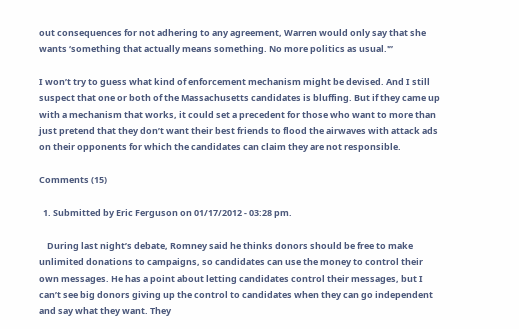out consequences for not adhering to any agreement, Warren would only say that she wants ‘something that actually means something. No more politics as usual.'”

I won’t try to guess what kind of enforcement mechanism might be devised. And I still suspect that one or both of the Massachusetts candidates is bluffing. But if they came up with a mechanism that works, it could set a precedent for those who want to more than just pretend that they don’t want their best friends to flood the airwaves with attack ads on their opponents for which the candidates can claim they are not responsible.

Comments (15)

  1. Submitted by Eric Ferguson on 01/17/2012 - 03:28 pm.

    During last night’s debate, Romney said he thinks donors should be free to make unlimited donations to campaigns, so candidates can use the money to control their own messages. He has a point about letting candidates control their messages, but I can’t see big donors giving up the control to candidates when they can go independent and say what they want. They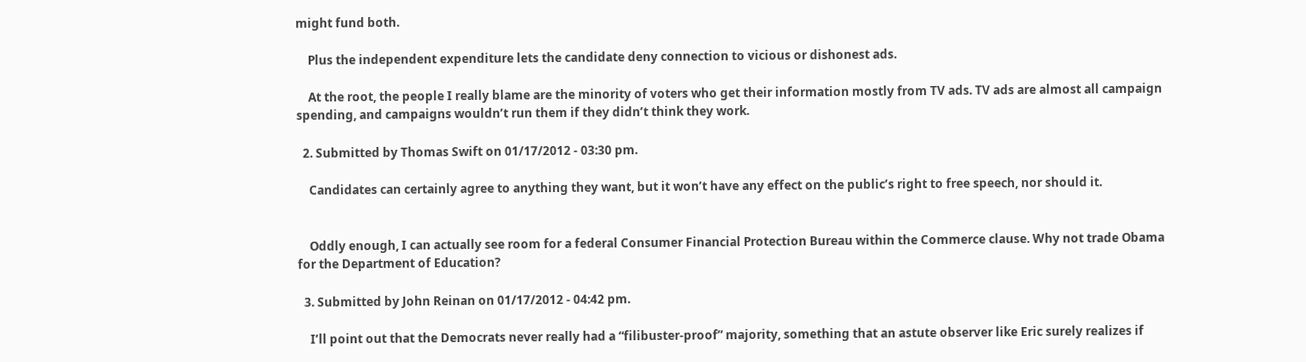might fund both.

    Plus the independent expenditure lets the candidate deny connection to vicious or dishonest ads.

    At the root, the people I really blame are the minority of voters who get their information mostly from TV ads. TV ads are almost all campaign spending, and campaigns wouldn’t run them if they didn’t think they work.

  2. Submitted by Thomas Swift on 01/17/2012 - 03:30 pm.

    Candidates can certainly agree to anything they want, but it won’t have any effect on the public’s right to free speech, nor should it.


    Oddly enough, I can actually see room for a federal Consumer Financial Protection Bureau within the Commerce clause. Why not trade Obama for the Department of Education?

  3. Submitted by John Reinan on 01/17/2012 - 04:42 pm.

    I’ll point out that the Democrats never really had a “filibuster-proof” majority, something that an astute observer like Eric surely realizes if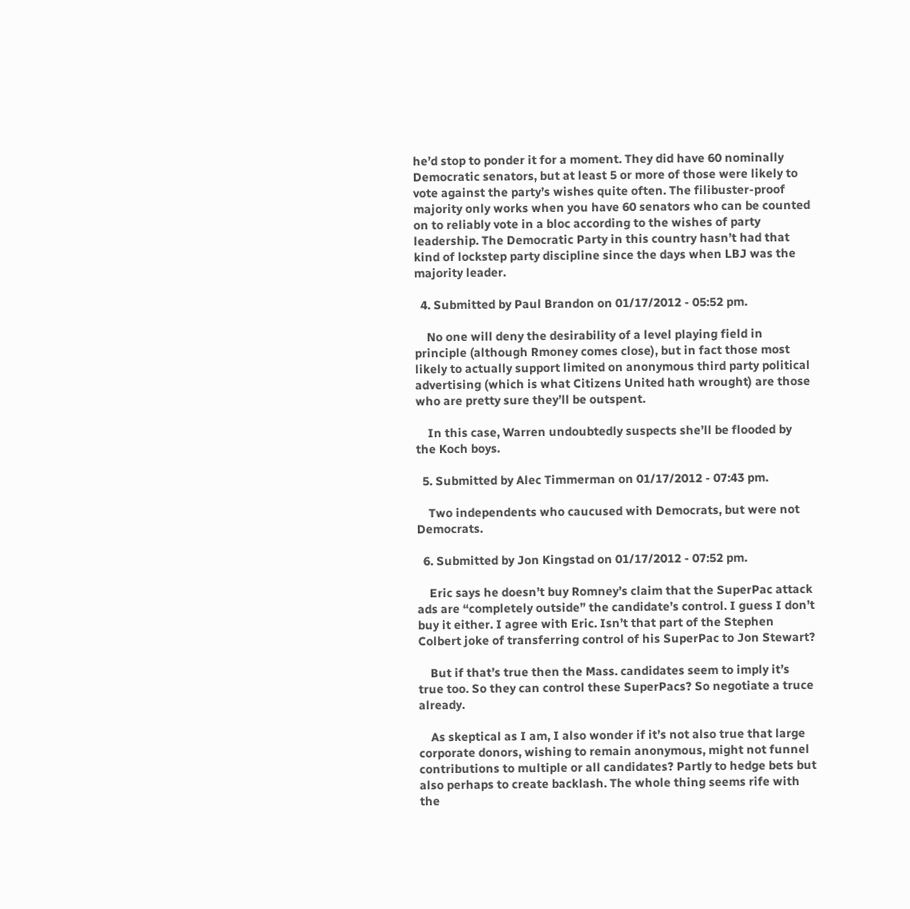he’d stop to ponder it for a moment. They did have 60 nominally Democratic senators, but at least 5 or more of those were likely to vote against the party’s wishes quite often. The filibuster-proof majority only works when you have 60 senators who can be counted on to reliably vote in a bloc according to the wishes of party leadership. The Democratic Party in this country hasn’t had that kind of lockstep party discipline since the days when LBJ was the majority leader.

  4. Submitted by Paul Brandon on 01/17/2012 - 05:52 pm.

    No one will deny the desirability of a level playing field in principle (although Rmoney comes close), but in fact those most likely to actually support limited on anonymous third party political advertising (which is what Citizens United hath wrought) are those who are pretty sure they’ll be outspent.

    In this case, Warren undoubtedly suspects she’ll be flooded by the Koch boys.

  5. Submitted by Alec Timmerman on 01/17/2012 - 07:43 pm.

    Two independents who caucused with Democrats, but were not Democrats.

  6. Submitted by Jon Kingstad on 01/17/2012 - 07:52 pm.

    Eric says he doesn’t buy Romney’s claim that the SuperPac attack ads are “completely outside” the candidate’s control. I guess I don’t buy it either. I agree with Eric. Isn’t that part of the Stephen Colbert joke of transferring control of his SuperPac to Jon Stewart?

    But if that’s true then the Mass. candidates seem to imply it’s true too. So they can control these SuperPacs? So negotiate a truce already.

    As skeptical as I am, I also wonder if it’s not also true that large corporate donors, wishing to remain anonymous, might not funnel contributions to multiple or all candidates? Partly to hedge bets but also perhaps to create backlash. The whole thing seems rife with the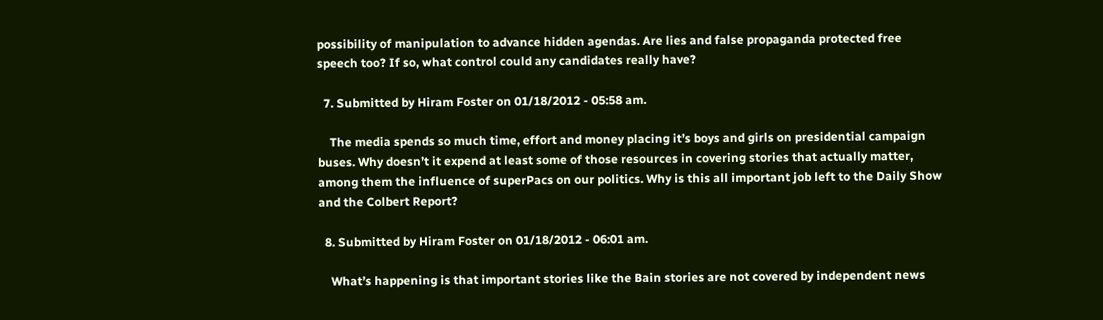possibility of manipulation to advance hidden agendas. Are lies and false propaganda protected free speech too? If so, what control could any candidates really have?

  7. Submitted by Hiram Foster on 01/18/2012 - 05:58 am.

    The media spends so much time, effort and money placing it’s boys and girls on presidential campaign buses. Why doesn’t it expend at least some of those resources in covering stories that actually matter, among them the influence of superPacs on our politics. Why is this all important job left to the Daily Show and the Colbert Report?

  8. Submitted by Hiram Foster on 01/18/2012 - 06:01 am.

    What’s happening is that important stories like the Bain stories are not covered by independent news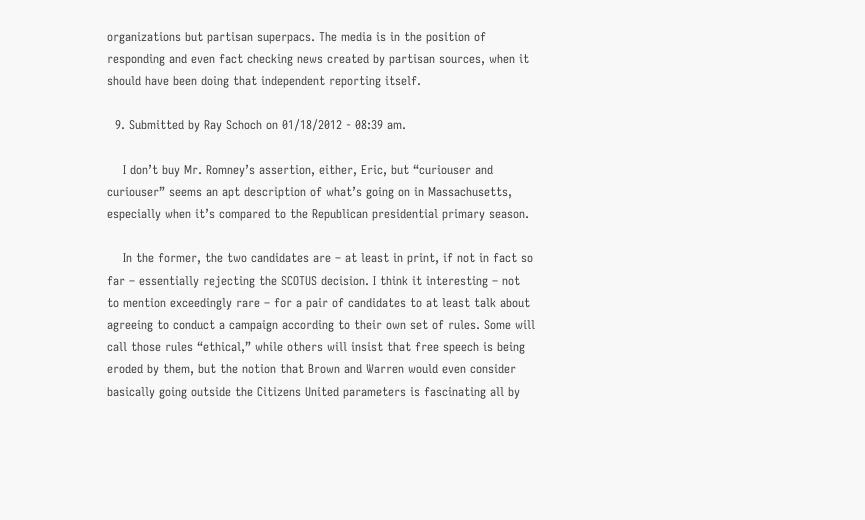organizations but partisan superpacs. The media is in the position of responding and even fact checking news created by partisan sources, when it should have been doing that independent reporting itself.

  9. Submitted by Ray Schoch on 01/18/2012 - 08:39 am.

    I don’t buy Mr. Romney’s assertion, either, Eric, but “curiouser and curiouser” seems an apt description of what’s going on in Massachusetts, especially when it’s compared to the Republican presidential primary season.

    In the former, the two candidates are – at least in print, if not in fact so far – essentially rejecting the SCOTUS decision. I think it interesting – not to mention exceedingly rare – for a pair of candidates to at least talk about agreeing to conduct a campaign according to their own set of rules. Some will call those rules “ethical,” while others will insist that free speech is being eroded by them, but the notion that Brown and Warren would even consider basically going outside the Citizens United parameters is fascinating all by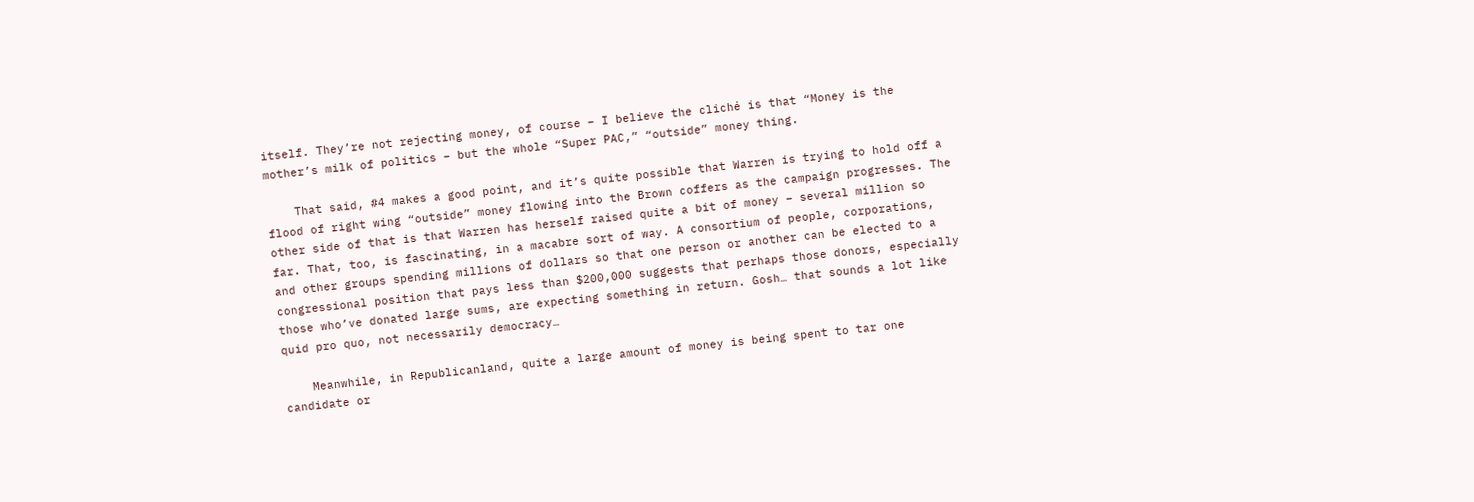itself. They’re not rejecting money, of course – I believe the cliché is that “Money is the mother’s milk of politics – but the whole “Super PAC,” “outside” money thing.

    That said, #4 makes a good point, and it’s quite possible that Warren is trying to hold off a flood of right wing “outside” money flowing into the Brown coffers as the campaign progresses. The other side of that is that Warren has herself raised quite a bit of money – several million so far. That, too, is fascinating, in a macabre sort of way. A consortium of people, corporations, and other groups spending millions of dollars so that one person or another can be elected to a congressional position that pays less than $200,000 suggests that perhaps those donors, especially those who’ve donated large sums, are expecting something in return. Gosh… that sounds a lot like quid pro quo, not necessarily democracy…

    Meanwhile, in Republicanland, quite a large amount of money is being spent to tar one candidate or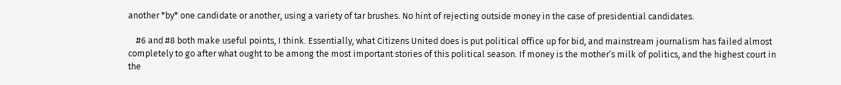another *by* one candidate or another, using a variety of tar brushes. No hint of rejecting outside money in the case of presidential candidates.

    #6 and #8 both make useful points, I think. Essentially, what Citizens United does is put political office up for bid, and mainstream journalism has failed almost completely to go after what ought to be among the most important stories of this political season. If money is the mother’s milk of politics, and the highest court in the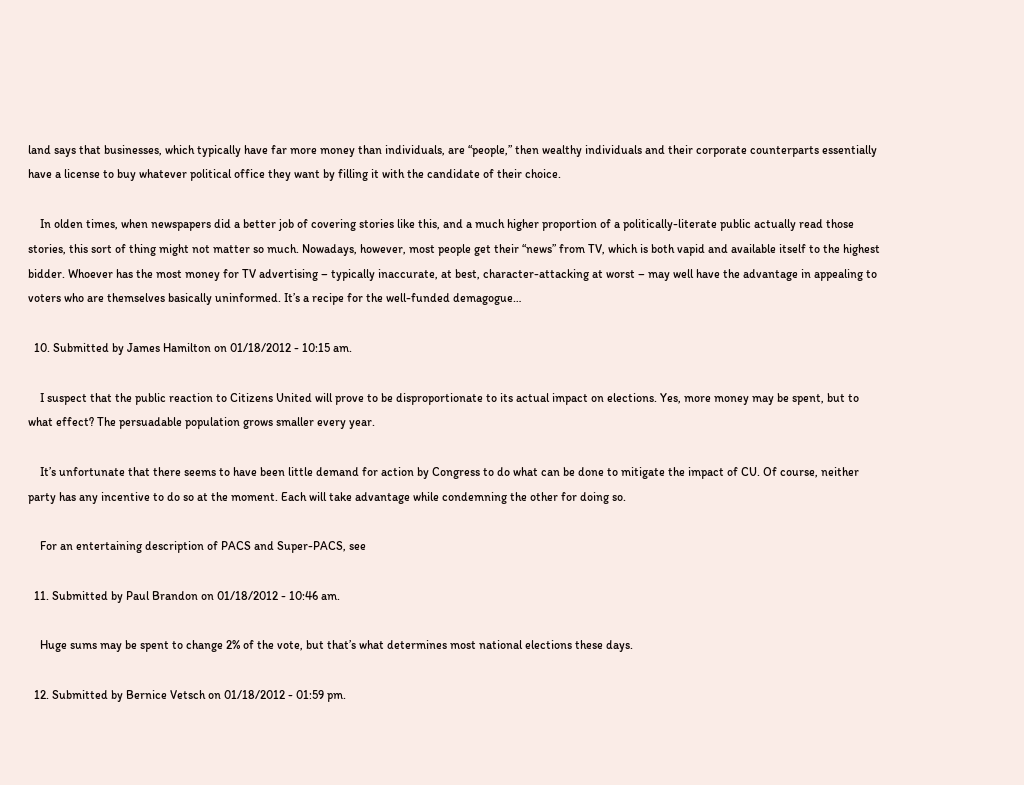land says that businesses, which typically have far more money than individuals, are “people,” then wealthy individuals and their corporate counterparts essentially have a license to buy whatever political office they want by filling it with the candidate of their choice.

    In olden times, when newspapers did a better job of covering stories like this, and a much higher proportion of a politically-literate public actually read those stories, this sort of thing might not matter so much. Nowadays, however, most people get their “news” from TV, which is both vapid and available itself to the highest bidder. Whoever has the most money for TV advertising – typically inaccurate, at best, character-attacking at worst – may well have the advantage in appealing to voters who are themselves basically uninformed. It’s a recipe for the well-funded demagogue…

  10. Submitted by James Hamilton on 01/18/2012 - 10:15 am.

    I suspect that the public reaction to Citizens United will prove to be disproportionate to its actual impact on elections. Yes, more money may be spent, but to what effect? The persuadable population grows smaller every year.

    It’s unfortunate that there seems to have been little demand for action by Congress to do what can be done to mitigate the impact of CU. Of course, neither party has any incentive to do so at the moment. Each will take advantage while condemning the other for doing so.

    For an entertaining description of PACS and Super-PACS, see

  11. Submitted by Paul Brandon on 01/18/2012 - 10:46 am.

    Huge sums may be spent to change 2% of the vote, but that’s what determines most national elections these days.

  12. Submitted by Bernice Vetsch on 01/18/2012 - 01:59 pm.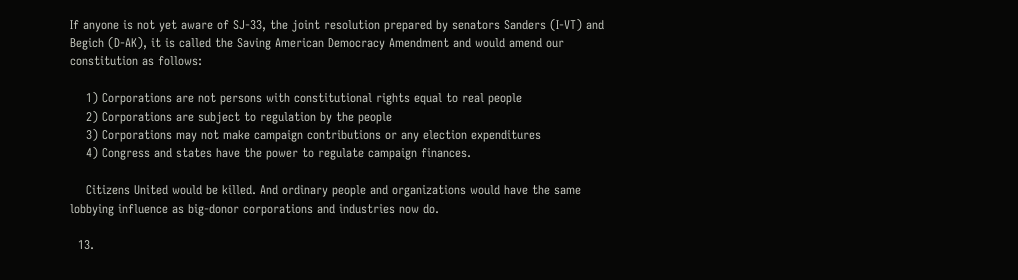If anyone is not yet aware of SJ-33, the joint resolution prepared by senators Sanders (I-VT) and Begich (D-AK), it is called the Saving American Democracy Amendment and would amend our constitution as follows:

    1) Corporations are not persons with constitutional rights equal to real people
    2) Corporations are subject to regulation by the people
    3) Corporations may not make campaign contributions or any election expenditures
    4) Congress and states have the power to regulate campaign finances.

    Citizens United would be killed. And ordinary people and organizations would have the same lobbying influence as big-donor corporations and industries now do.

  13.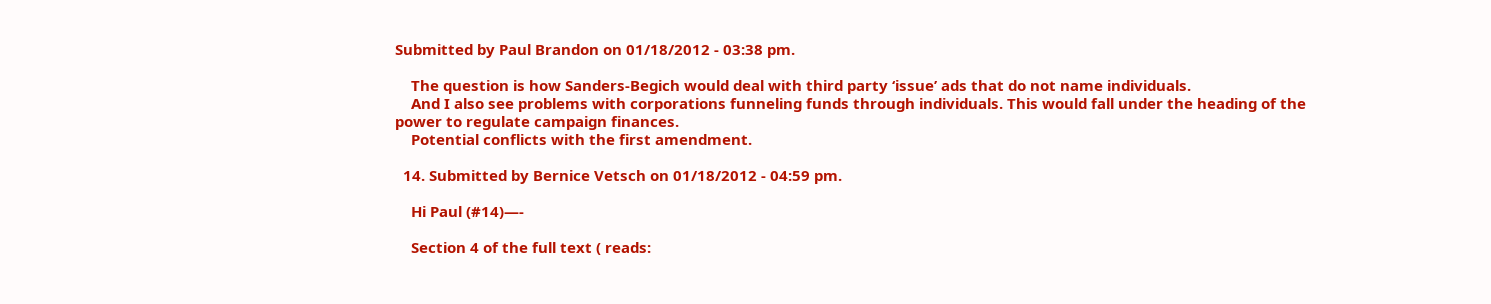Submitted by Paul Brandon on 01/18/2012 - 03:38 pm.

    The question is how Sanders-Begich would deal with third party ‘issue’ ads that do not name individuals.
    And I also see problems with corporations funneling funds through individuals. This would fall under the heading of the power to regulate campaign finances.
    Potential conflicts with the first amendment.

  14. Submitted by Bernice Vetsch on 01/18/2012 - 04:59 pm.

    Hi Paul (#14)—-

    Section 4 of the full text ( reads: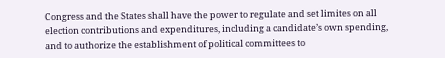Congress and the States shall have the power to regulate and set limites on all election contributions and expenditures, including a candidate’s own spending, and to authorize the establishment of political committees to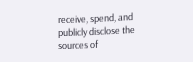receive, spend, and publicly disclose the sources of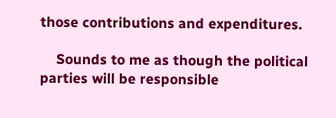those contributions and expenditures.

    Sounds to me as though the political parties will be responsible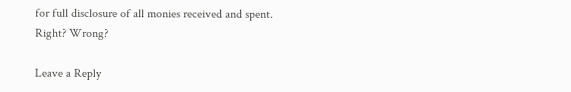for full disclosure of all monies received and spent. Right? Wrong?

Leave a Reply